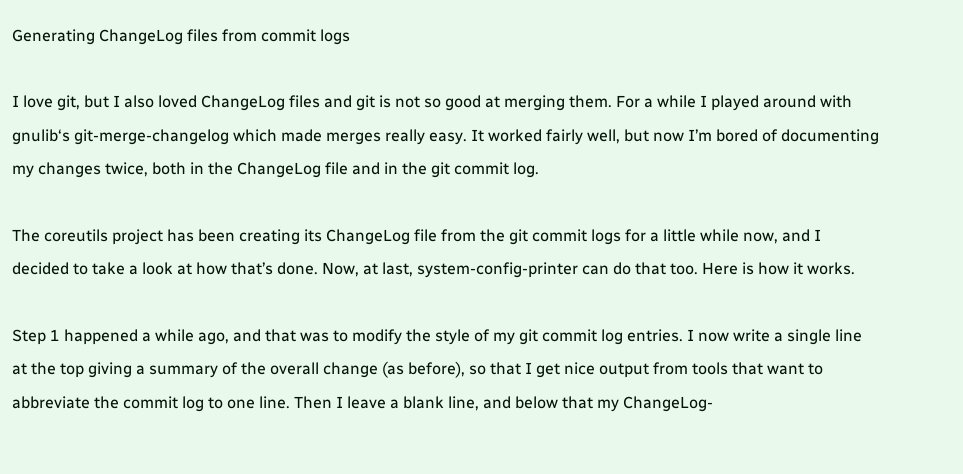Generating ChangeLog files from commit logs

I love git, but I also loved ChangeLog files and git is not so good at merging them. For a while I played around with gnulib‘s git-merge-changelog which made merges really easy. It worked fairly well, but now I’m bored of documenting my changes twice, both in the ChangeLog file and in the git commit log.

The coreutils project has been creating its ChangeLog file from the git commit logs for a little while now, and I decided to take a look at how that’s done. Now, at last, system-config-printer can do that too. Here is how it works.

Step 1 happened a while ago, and that was to modify the style of my git commit log entries. I now write a single line at the top giving a summary of the overall change (as before), so that I get nice output from tools that want to abbreviate the commit log to one line. Then I leave a blank line, and below that my ChangeLog-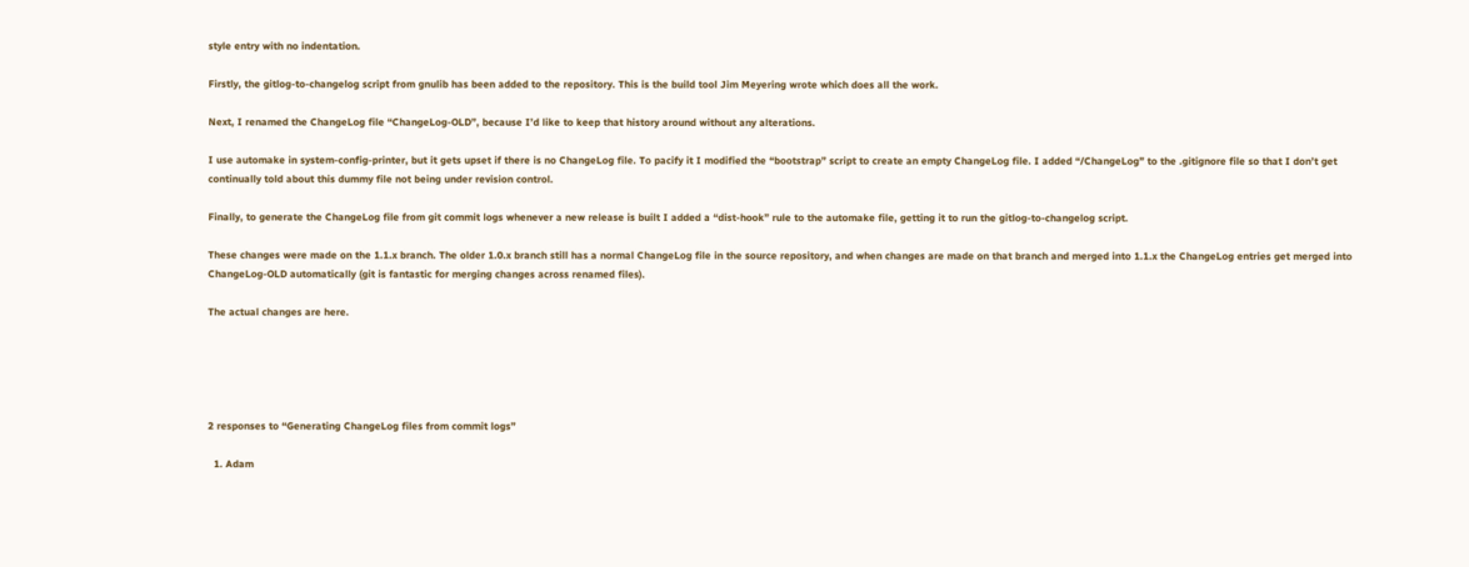style entry with no indentation.

Firstly, the gitlog-to-changelog script from gnulib has been added to the repository. This is the build tool Jim Meyering wrote which does all the work.

Next, I renamed the ChangeLog file “ChangeLog-OLD”, because I’d like to keep that history around without any alterations.

I use automake in system-config-printer, but it gets upset if there is no ChangeLog file. To pacify it I modified the “bootstrap” script to create an empty ChangeLog file. I added “/ChangeLog” to the .gitignore file so that I don’t get continually told about this dummy file not being under revision control.

Finally, to generate the ChangeLog file from git commit logs whenever a new release is built I added a “dist-hook” rule to the automake file, getting it to run the gitlog-to-changelog script.

These changes were made on the 1.1.x branch. The older 1.0.x branch still has a normal ChangeLog file in the source repository, and when changes are made on that branch and merged into 1.1.x the ChangeLog entries get merged into ChangeLog-OLD automatically (git is fantastic for merging changes across renamed files).

The actual changes are here.





2 responses to “Generating ChangeLog files from commit logs”

  1. Adam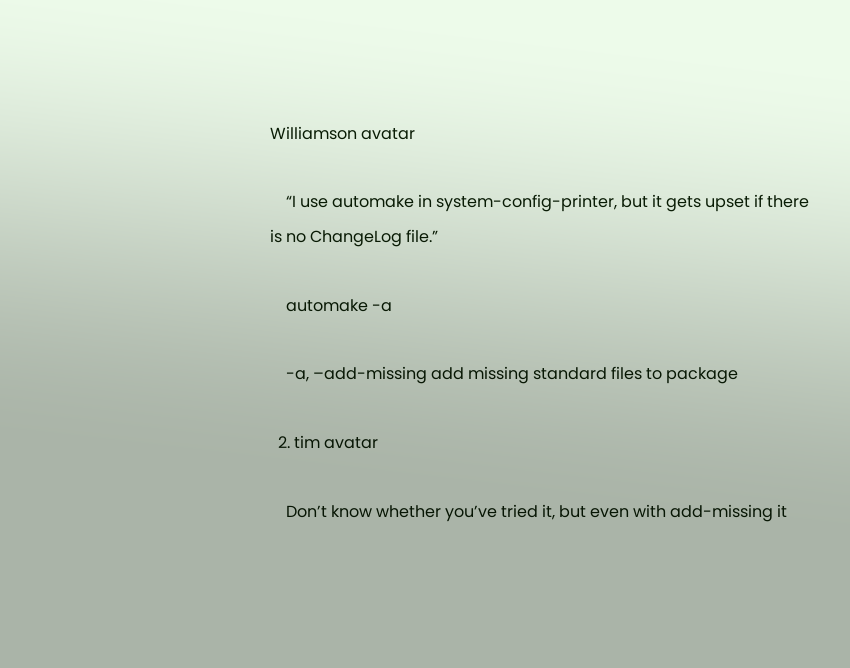Williamson avatar

    “I use automake in system-config-printer, but it gets upset if there is no ChangeLog file.”

    automake -a

    -a, –add-missing add missing standard files to package

  2. tim avatar

    Don’t know whether you’ve tried it, but even with add-missing it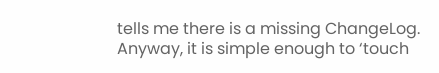tells me there is a missing ChangeLog. Anyway, it is simple enough to ‘touch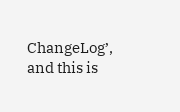ChangeLog’, and this is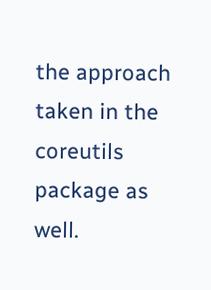the approach taken in the coreutils package as well.